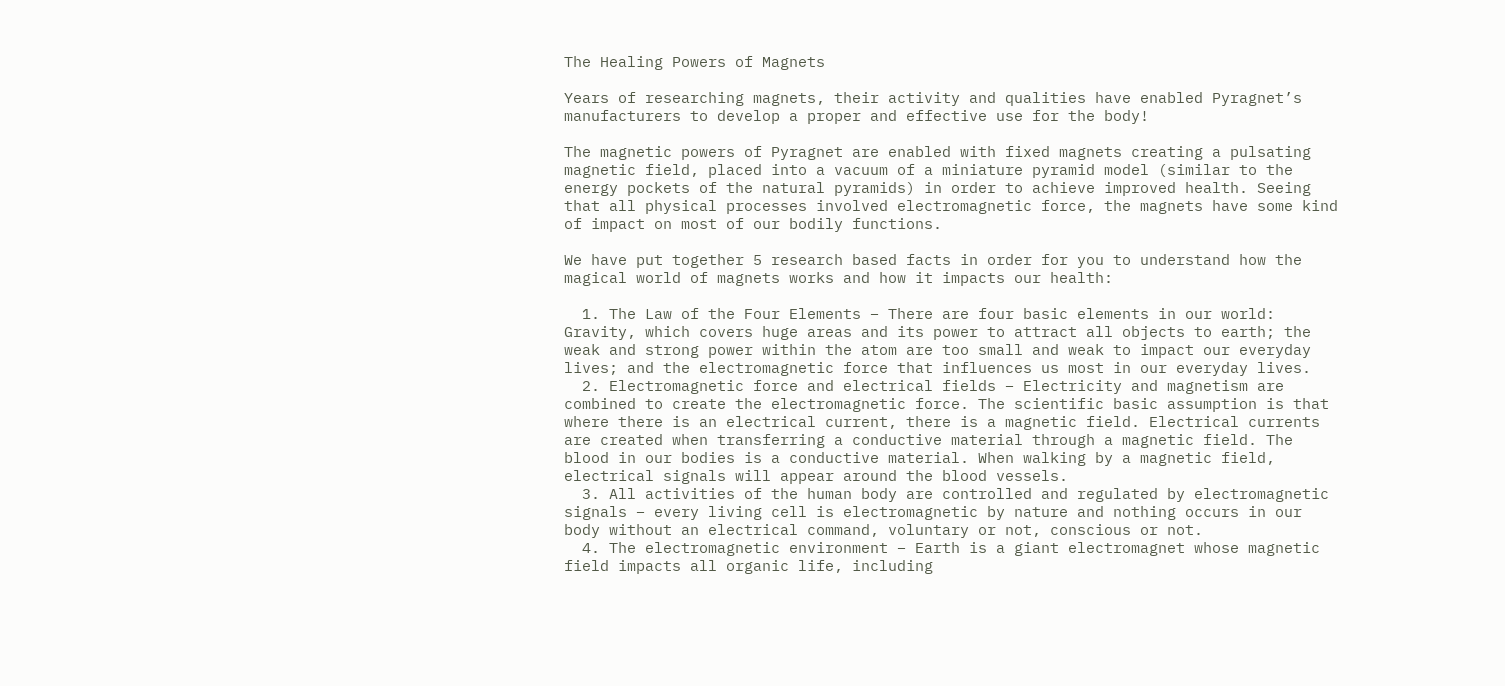The Healing Powers of Magnets

Years of researching magnets, their activity and qualities have enabled Pyragnet’s manufacturers to develop a proper and effective use for the body!

The magnetic powers of Pyragnet are enabled with fixed magnets creating a pulsating magnetic field, placed into a vacuum of a miniature pyramid model (similar to the energy pockets of the natural pyramids) in order to achieve improved health. Seeing that all physical processes involved electromagnetic force, the magnets have some kind of impact on most of our bodily functions.

We have put together 5 research based facts in order for you to understand how the magical world of magnets works and how it impacts our health:

  1. The Law of the Four Elements – There are four basic elements in our world: Gravity, which covers huge areas and its power to attract all objects to earth; the weak and strong power within the atom are too small and weak to impact our everyday lives; and the electromagnetic force that influences us most in our everyday lives.
  2. Electromagnetic force and electrical fields – Electricity and magnetism are combined to create the electromagnetic force. The scientific basic assumption is that where there is an electrical current, there is a magnetic field. Electrical currents are created when transferring a conductive material through a magnetic field. The blood in our bodies is a conductive material. When walking by a magnetic field, electrical signals will appear around the blood vessels.
  3. All activities of the human body are controlled and regulated by electromagnetic signals – every living cell is electromagnetic by nature and nothing occurs in our body without an electrical command, voluntary or not, conscious or not.
  4. The electromagnetic environment – Earth is a giant electromagnet whose magnetic field impacts all organic life, including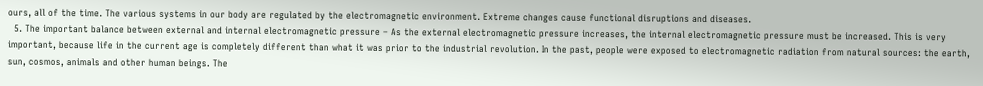ours, all of the time. The various systems in our body are regulated by the electromagnetic environment. Extreme changes cause functional disruptions and diseases.
  5. The important balance between external and internal electromagnetic pressure – As the external electromagnetic pressure increases, the internal electromagnetic pressure must be increased. This is very important, because life in the current age is completely different than what it was prior to the industrial revolution. In the past, people were exposed to electromagnetic radiation from natural sources: the earth, sun, cosmos, animals and other human beings. The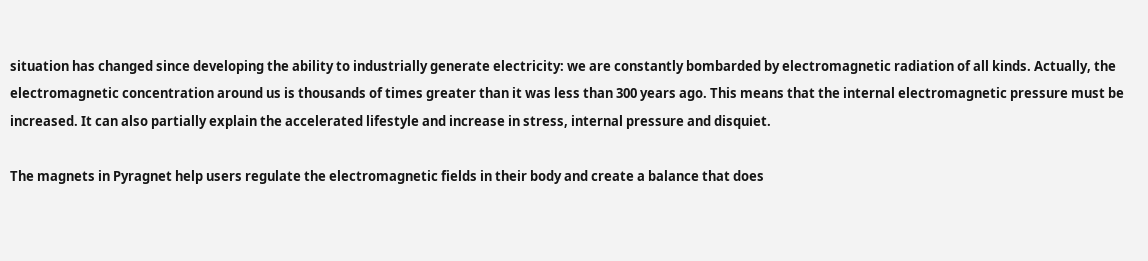situation has changed since developing the ability to industrially generate electricity: we are constantly bombarded by electromagnetic radiation of all kinds. Actually, the electromagnetic concentration around us is thousands of times greater than it was less than 300 years ago. This means that the internal electromagnetic pressure must be increased. It can also partially explain the accelerated lifestyle and increase in stress, internal pressure and disquiet.

The magnets in Pyragnet help users regulate the electromagnetic fields in their body and create a balance that does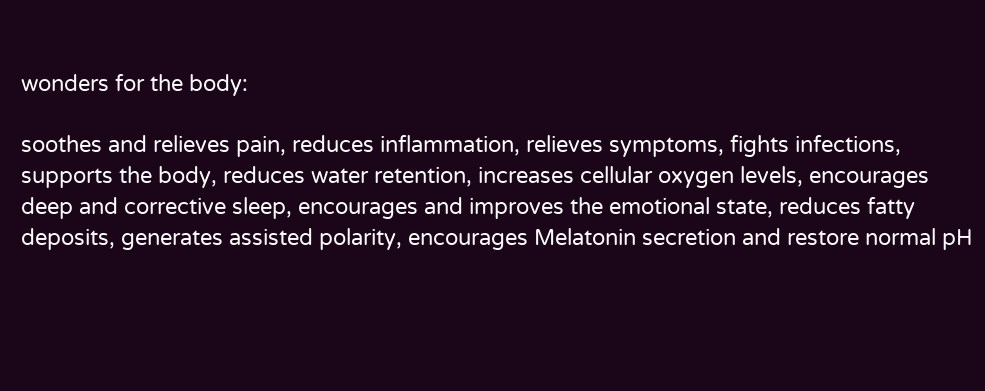wonders for the body:

soothes and relieves pain, reduces inflammation, relieves symptoms, fights infections, supports the body, reduces water retention, increases cellular oxygen levels, encourages deep and corrective sleep, encourages and improves the emotional state, reduces fatty deposits, generates assisted polarity, encourages Melatonin secretion and restore normal pH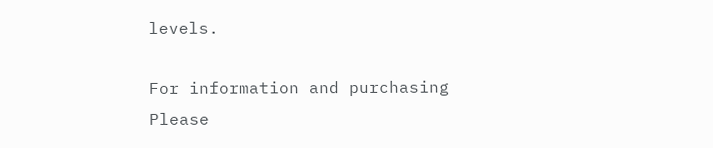levels.

For information and purchasing  Please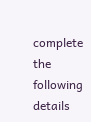complete the following details